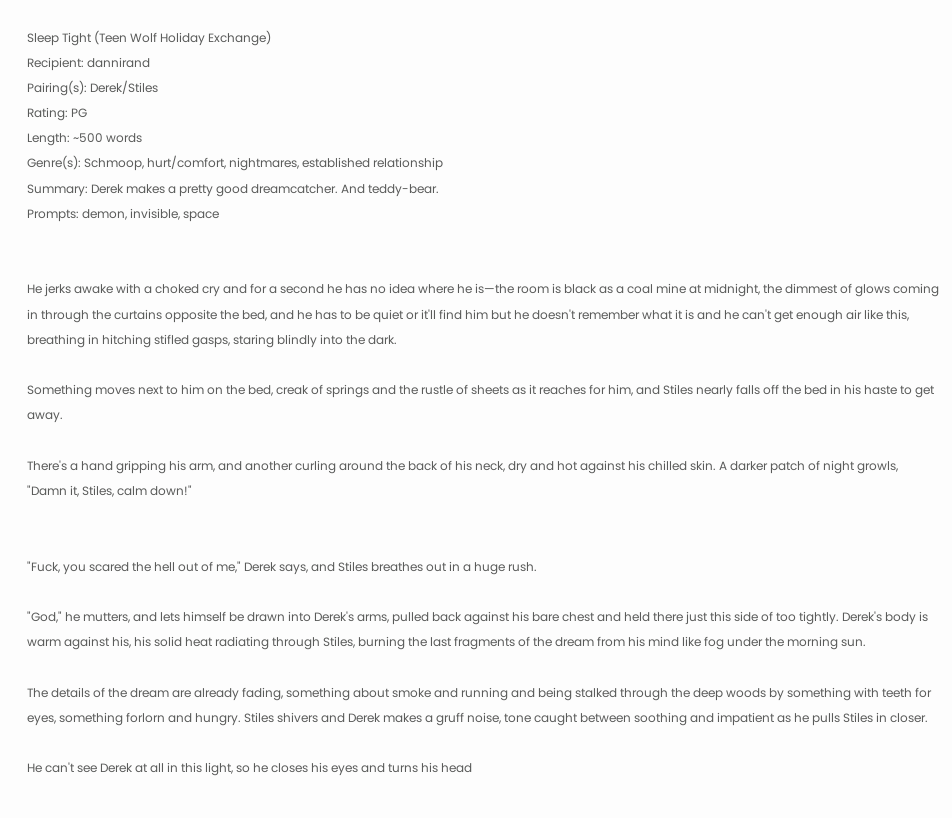Sleep Tight (Teen Wolf Holiday Exchange)
Recipient: dannirand
Pairing(s): Derek/Stiles
Rating: PG
Length: ~500 words
Genre(s): Schmoop, hurt/comfort, nightmares, established relationship
Summary: Derek makes a pretty good dreamcatcher. And teddy-bear.
Prompts: demon, invisible, space


He jerks awake with a choked cry and for a second he has no idea where he is—the room is black as a coal mine at midnight, the dimmest of glows coming in through the curtains opposite the bed, and he has to be quiet or it'll find him but he doesn't remember what it is and he can't get enough air like this, breathing in hitching stifled gasps, staring blindly into the dark.

Something moves next to him on the bed, creak of springs and the rustle of sheets as it reaches for him, and Stiles nearly falls off the bed in his haste to get away.

There's a hand gripping his arm, and another curling around the back of his neck, dry and hot against his chilled skin. A darker patch of night growls, "Damn it, Stiles, calm down!"


"Fuck, you scared the hell out of me," Derek says, and Stiles breathes out in a huge rush.

"God," he mutters, and lets himself be drawn into Derek's arms, pulled back against his bare chest and held there just this side of too tightly. Derek's body is warm against his, his solid heat radiating through Stiles, burning the last fragments of the dream from his mind like fog under the morning sun.

The details of the dream are already fading, something about smoke and running and being stalked through the deep woods by something with teeth for eyes, something forlorn and hungry. Stiles shivers and Derek makes a gruff noise, tone caught between soothing and impatient as he pulls Stiles in closer.

He can't see Derek at all in this light, so he closes his eyes and turns his head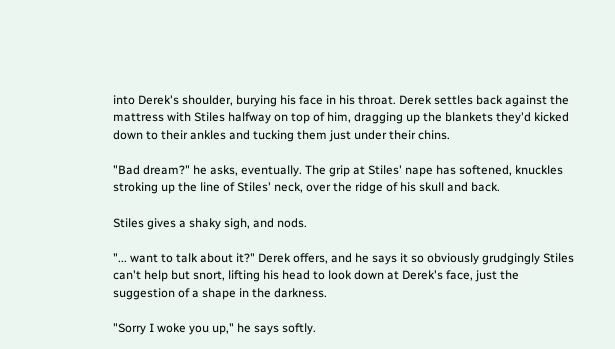into Derek's shoulder, burying his face in his throat. Derek settles back against the mattress with Stiles halfway on top of him, dragging up the blankets they'd kicked down to their ankles and tucking them just under their chins.

"Bad dream?" he asks, eventually. The grip at Stiles' nape has softened, knuckles stroking up the line of Stiles' neck, over the ridge of his skull and back.

Stiles gives a shaky sigh, and nods.

"... want to talk about it?" Derek offers, and he says it so obviously grudgingly Stiles can't help but snort, lifting his head to look down at Derek's face, just the suggestion of a shape in the darkness.

"Sorry I woke you up," he says softly.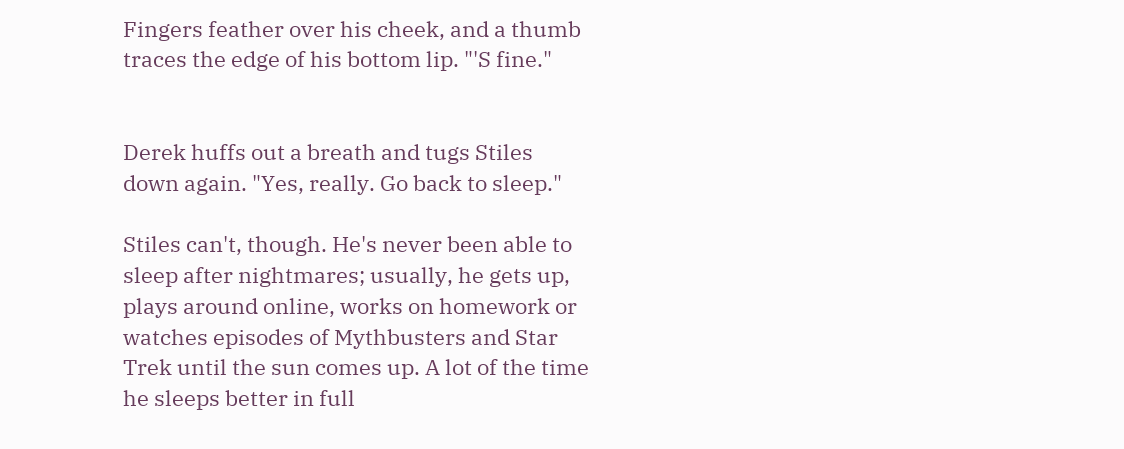Fingers feather over his cheek, and a thumb traces the edge of his bottom lip. "'S fine."


Derek huffs out a breath and tugs Stiles down again. "Yes, really. Go back to sleep."

Stiles can't, though. He's never been able to sleep after nightmares; usually, he gets up, plays around online, works on homework or watches episodes of Mythbusters and Star Trek until the sun comes up. A lot of the time he sleeps better in full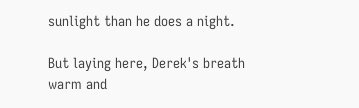sunlight than he does a night.

But laying here, Derek's breath warm and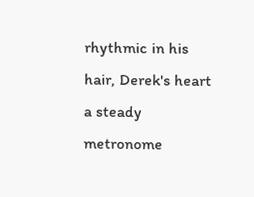rhythmic in his hair, Derek's heart a steady metronome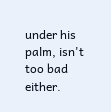under his palm, isn't too bad either.